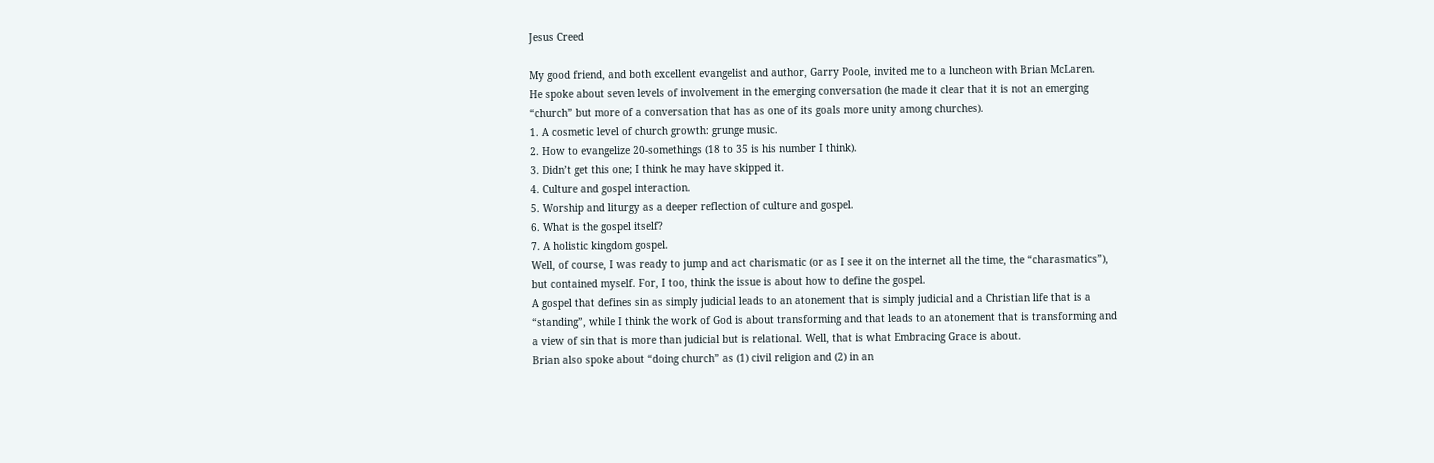Jesus Creed

My good friend, and both excellent evangelist and author, Garry Poole, invited me to a luncheon with Brian McLaren.
He spoke about seven levels of involvement in the emerging conversation (he made it clear that it is not an emerging “church” but more of a conversation that has as one of its goals more unity among churches).
1. A cosmetic level of church growth: grunge music.
2. How to evangelize 20-somethings (18 to 35 is his number I think).
3. Didn’t get this one; I think he may have skipped it.
4. Culture and gospel interaction.
5. Worship and liturgy as a deeper reflection of culture and gospel.
6. What is the gospel itself?
7. A holistic kingdom gospel.
Well, of course, I was ready to jump and act charismatic (or as I see it on the internet all the time, the “charasmatics”), but contained myself. For, I too, think the issue is about how to define the gospel.
A gospel that defines sin as simply judicial leads to an atonement that is simply judicial and a Christian life that is a “standing”, while I think the work of God is about transforming and that leads to an atonement that is transforming and a view of sin that is more than judicial but is relational. Well, that is what Embracing Grace is about.
Brian also spoke about “doing church” as (1) civil religion and (2) in an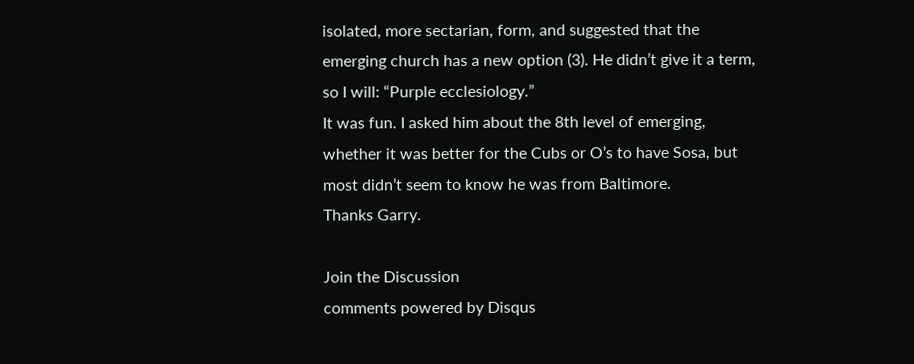isolated, more sectarian, form, and suggested that the emerging church has a new option (3). He didn’t give it a term, so I will: “Purple ecclesiology.”
It was fun. I asked him about the 8th level of emerging, whether it was better for the Cubs or O’s to have Sosa, but most didn’t seem to know he was from Baltimore.
Thanks Garry.

Join the Discussion
comments powered by Disqus